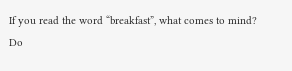If you read the word “breakfast”, what comes to mind? Do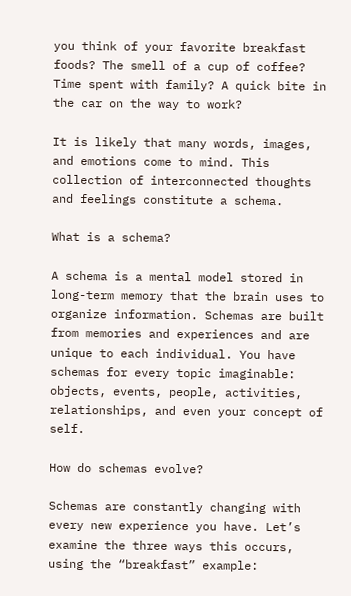you think of your favorite breakfast foods? The smell of a cup of coffee? Time spent with family? A quick bite in the car on the way to work?

It is likely that many words, images, and emotions come to mind. This collection of interconnected thoughts and feelings constitute a schema.

What is a schema?

A schema is a mental model stored in long-term memory that the brain uses to organize information. Schemas are built from memories and experiences and are unique to each individual. You have schemas for every topic imaginable: objects, events, people, activities, relationships, and even your concept of self.

How do schemas evolve?

Schemas are constantly changing with every new experience you have. Let’s examine the three ways this occurs, using the “breakfast” example: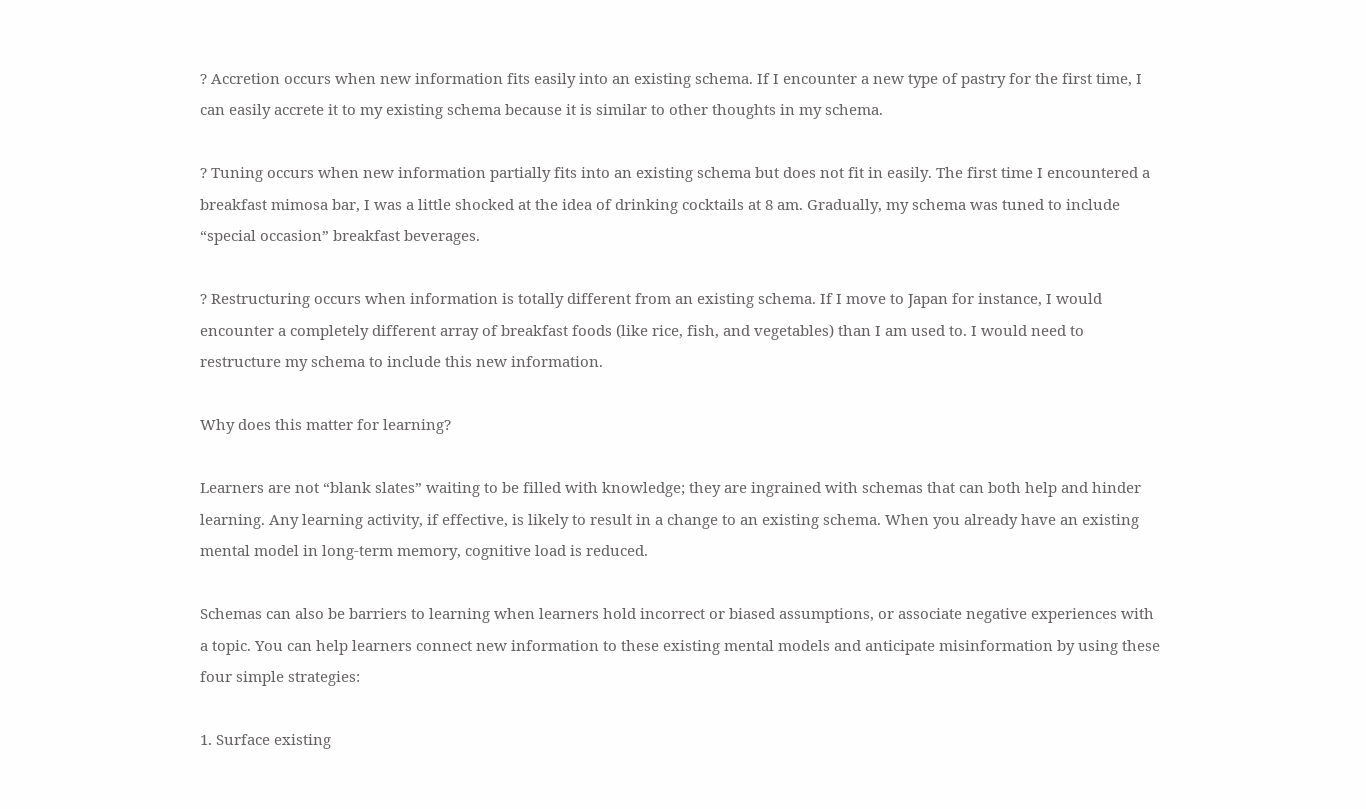? Accretion occurs when new information fits easily into an existing schema. If I encounter a new type of pastry for the first time, I can easily accrete it to my existing schema because it is similar to other thoughts in my schema.

? Tuning occurs when new information partially fits into an existing schema but does not fit in easily. The first time I encountered a breakfast mimosa bar, I was a little shocked at the idea of drinking cocktails at 8 am. Gradually, my schema was tuned to include “special occasion” breakfast beverages.

? Restructuring occurs when information is totally different from an existing schema. If I move to Japan for instance, I would encounter a completely different array of breakfast foods (like rice, fish, and vegetables) than I am used to. I would need to restructure my schema to include this new information.

Why does this matter for learning?

Learners are not “blank slates” waiting to be filled with knowledge; they are ingrained with schemas that can both help and hinder learning. Any learning activity, if effective, is likely to result in a change to an existing schema. When you already have an existing mental model in long-term memory, cognitive load is reduced.

Schemas can also be barriers to learning when learners hold incorrect or biased assumptions, or associate negative experiences with a topic. You can help learners connect new information to these existing mental models and anticipate misinformation by using these four simple strategies:

1. Surface existing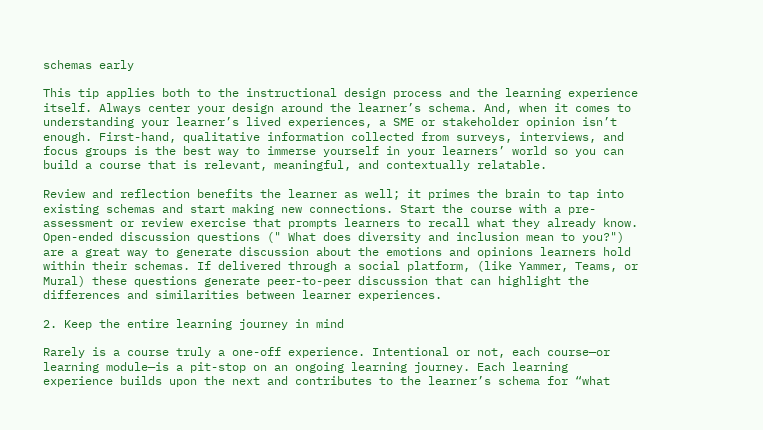schemas early

This tip applies both to the instructional design process and the learning experience itself. Always center your design around the learner’s schema. And, when it comes to understanding your learner’s lived experiences, a SME or stakeholder opinion isn’t enough. First-hand, qualitative information collected from surveys, interviews, and focus groups is the best way to immerse yourself in your learners’ world so you can build a course that is relevant, meaningful, and contextually relatable.

Review and reflection benefits the learner as well; it primes the brain to tap into existing schemas and start making new connections. Start the course with a pre-assessment or review exercise that prompts learners to recall what they already know. Open-ended discussion questions (" What does diversity and inclusion mean to you?") are a great way to generate discussion about the emotions and opinions learners hold within their schemas. If delivered through a social platform, (like Yammer, Teams, or Mural) these questions generate peer-to-peer discussion that can highlight the differences and similarities between learner experiences.

2. Keep the entire learning journey in mind

Rarely is a course truly a one-off experience. Intentional or not, each course—or learning module—is a pit-stop on an ongoing learning journey. Each learning experience builds upon the next and contributes to the learner’s schema for “what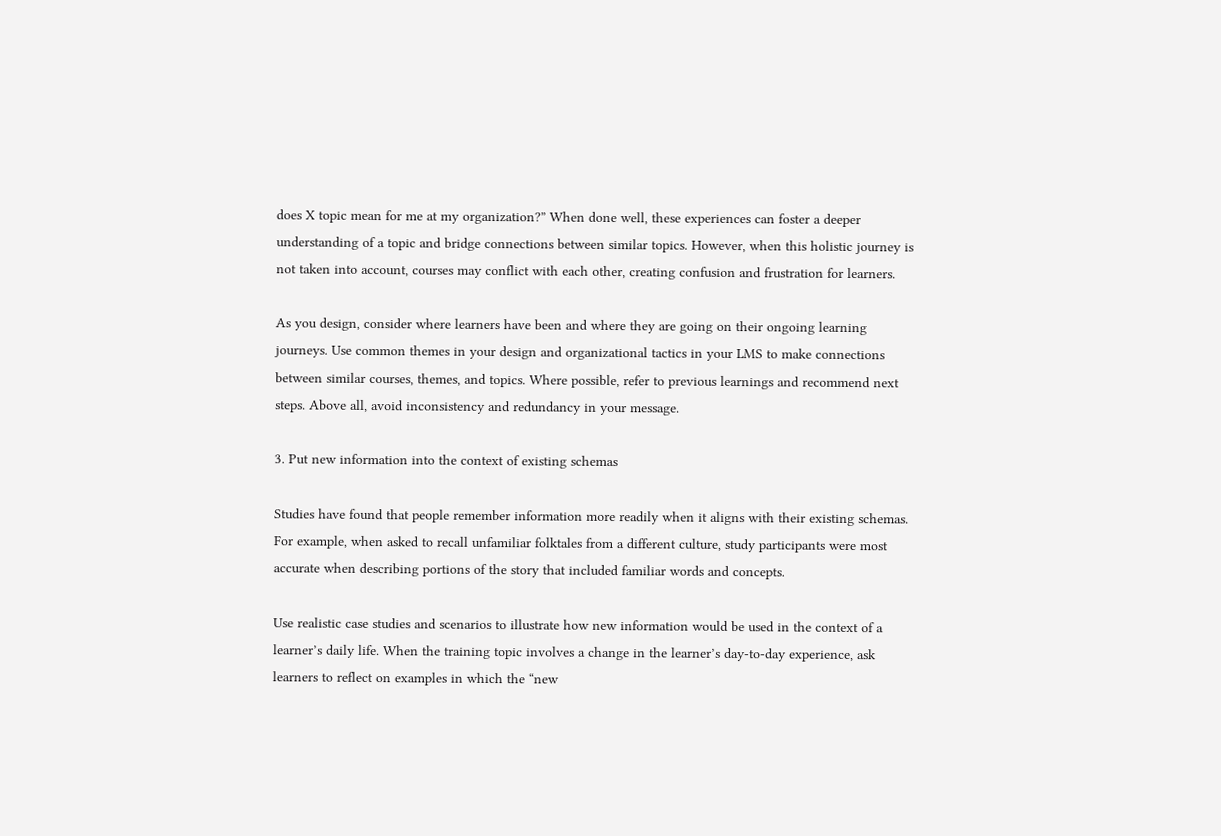does X topic mean for me at my organization?” When done well, these experiences can foster a deeper understanding of a topic and bridge connections between similar topics. However, when this holistic journey is not taken into account, courses may conflict with each other, creating confusion and frustration for learners.

As you design, consider where learners have been and where they are going on their ongoing learning journeys. Use common themes in your design and organizational tactics in your LMS to make connections between similar courses, themes, and topics. Where possible, refer to previous learnings and recommend next steps. Above all, avoid inconsistency and redundancy in your message.

3. Put new information into the context of existing schemas

Studies have found that people remember information more readily when it aligns with their existing schemas. For example, when asked to recall unfamiliar folktales from a different culture, study participants were most accurate when describing portions of the story that included familiar words and concepts.

Use realistic case studies and scenarios to illustrate how new information would be used in the context of a learner’s daily life. When the training topic involves a change in the learner’s day-to-day experience, ask learners to reflect on examples in which the “new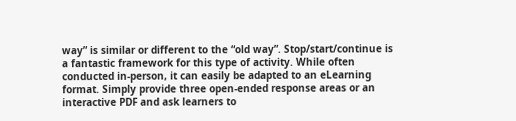way” is similar or different to the “old way”. Stop/start/continue is a fantastic framework for this type of activity. While often conducted in-person, it can easily be adapted to an eLearning format. Simply provide three open-ended response areas or an interactive PDF and ask learners to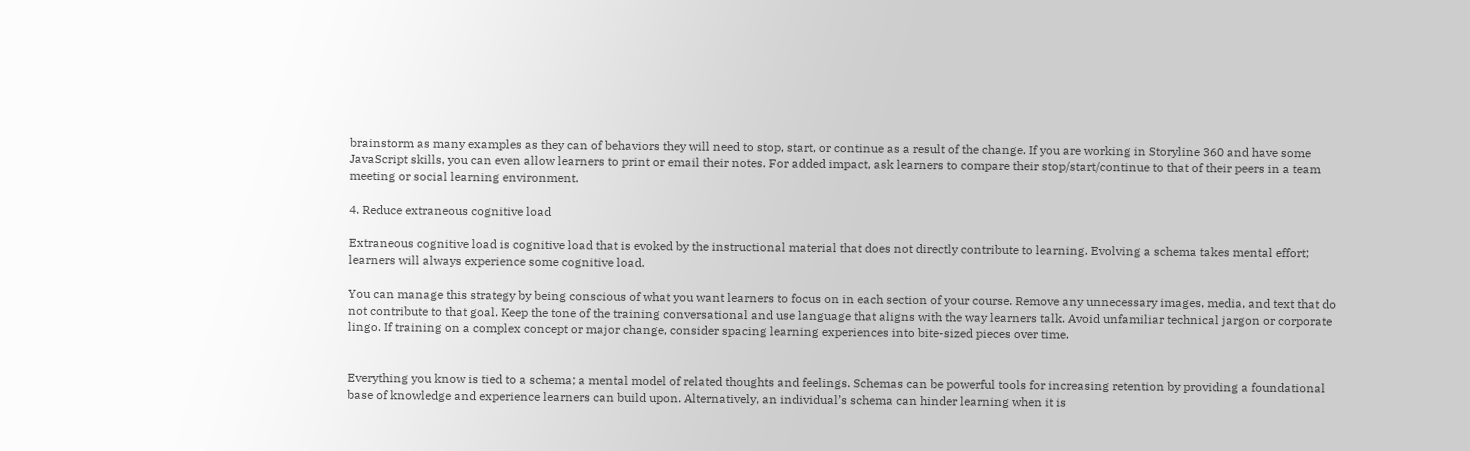brainstorm as many examples as they can of behaviors they will need to stop, start, or continue as a result of the change. If you are working in Storyline 360 and have some JavaScript skills, you can even allow learners to print or email their notes. For added impact, ask learners to compare their stop/start/continue to that of their peers in a team meeting or social learning environment.

4. Reduce extraneous cognitive load

Extraneous cognitive load is cognitive load that is evoked by the instructional material that does not directly contribute to learning. Evolving a schema takes mental effort; learners will always experience some cognitive load.

You can manage this strategy by being conscious of what you want learners to focus on in each section of your course. Remove any unnecessary images, media, and text that do not contribute to that goal. Keep the tone of the training conversational and use language that aligns with the way learners talk. Avoid unfamiliar technical jargon or corporate lingo. If training on a complex concept or major change, consider spacing learning experiences into bite-sized pieces over time.


Everything you know is tied to a schema; a mental model of related thoughts and feelings. Schemas can be powerful tools for increasing retention by providing a foundational base of knowledge and experience learners can build upon. Alternatively, an individual’s schema can hinder learning when it is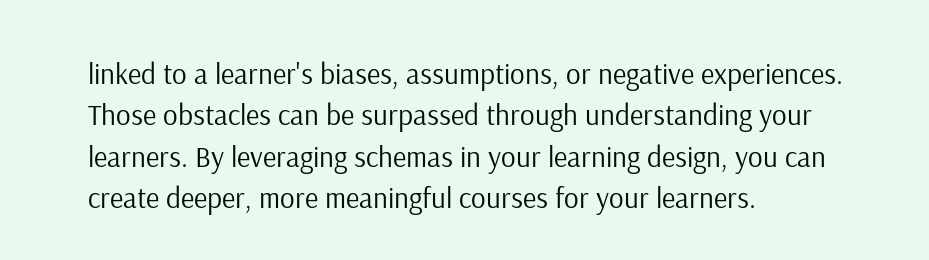linked to a learner's biases, assumptions, or negative experiences. Those obstacles can be surpassed through understanding your learners. By leveraging schemas in your learning design, you can create deeper, more meaningful courses for your learners.